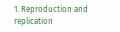1. Reproduction and replication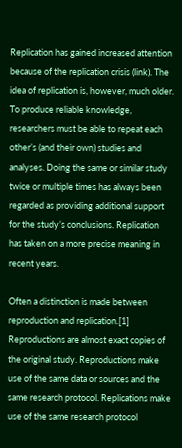Replication has gained increased attention because of the replication crisis (link). The idea of replication is, however, much older. To produce reliable knowledge, researchers must be able to repeat each other’s (and their own) studies and analyses. Doing the same or similar study twice or multiple times has always been regarded as providing additional support for the study’s conclusions. Replication has taken on a more precise meaning in recent years.

Often a distinction is made between reproduction and replication.[1] Reproductions are almost exact copies of the original study. Reproductions make use of the same data or sources and the same research protocol. Replications make use of the same research protocol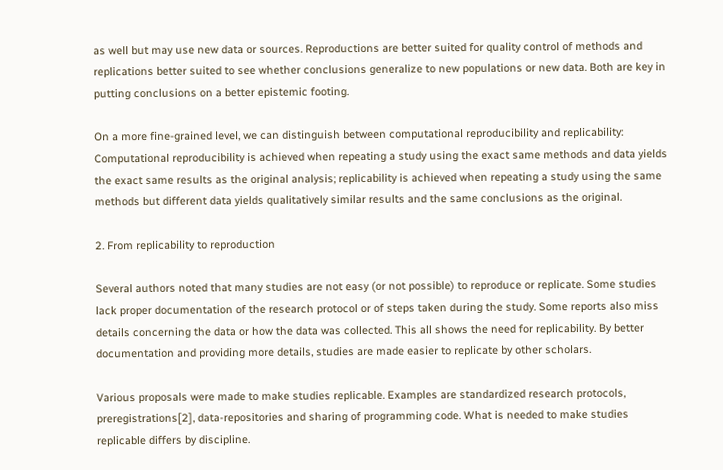as well but may use new data or sources. Reproductions are better suited for quality control of methods and replications better suited to see whether conclusions generalize to new populations or new data. Both are key in putting conclusions on a better epistemic footing.

On a more fine-grained level, we can distinguish between computational reproducibility and replicability: Computational reproducibility is achieved when repeating a study using the exact same methods and data yields the exact same results as the original analysis; replicability is achieved when repeating a study using the same methods but different data yields qualitatively similar results and the same conclusions as the original.

2. From replicability to reproduction

Several authors noted that many studies are not easy (or not possible) to reproduce or replicate. Some studies lack proper documentation of the research protocol or of steps taken during the study. Some reports also miss details concerning the data or how the data was collected. This all shows the need for replicability. By better documentation and providing more details, studies are made easier to replicate by other scholars.

Various proposals were made to make studies replicable. Examples are standardized research protocols, preregistrations[2], data-repositories and sharing of programming code. What is needed to make studies replicable differs by discipline.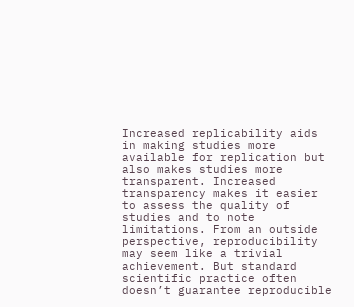Increased replicability aids in making studies more available for replication but also makes studies more transparent. Increased transparency makes it easier to assess the quality of studies and to note limitations. From an outside perspective, reproducibility may seem like a trivial achievement. But standard scientific practice often doesn’t guarantee reproducible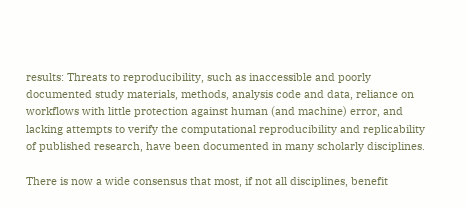results: Threats to reproducibility, such as inaccessible and poorly documented study materials, methods, analysis code and data, reliance on workflows with little protection against human (and machine) error, and lacking attempts to verify the computational reproducibility and replicability of published research, have been documented in many scholarly disciplines.

There is now a wide consensus that most, if not all disciplines, benefit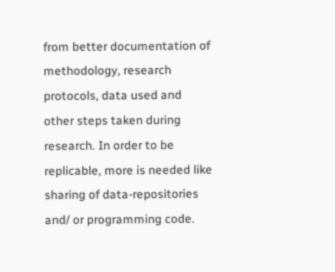from better documentation of methodology, research protocols, data used and other steps taken during research. In order to be replicable, more is needed like sharing of data-repositories and/ or programming code.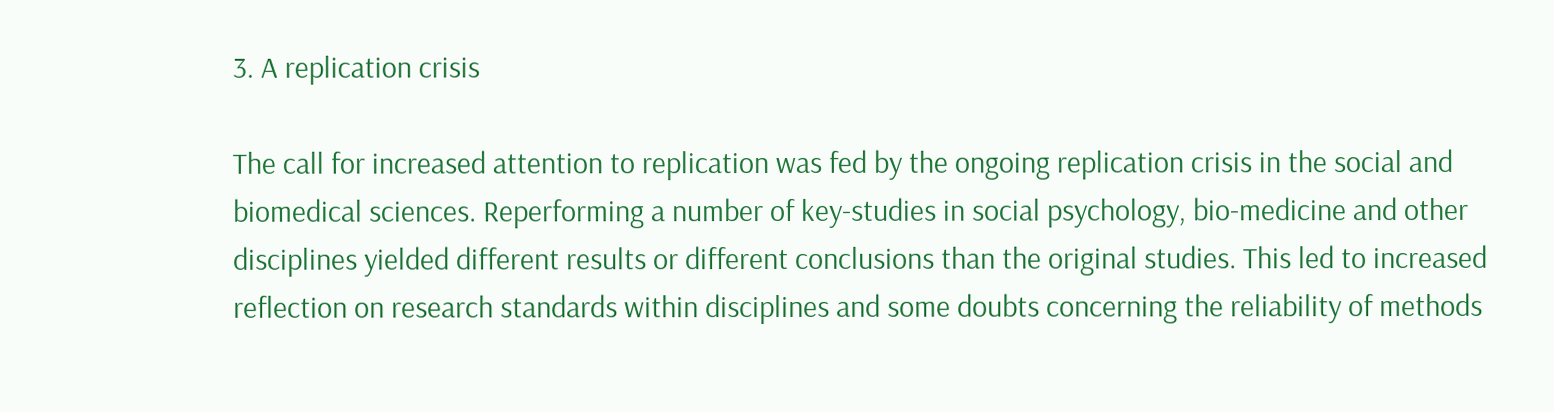3. A replication crisis

The call for increased attention to replication was fed by the ongoing replication crisis in the social and biomedical sciences. Reperforming a number of key-studies in social psychology, bio-medicine and other disciplines yielded different results or different conclusions than the original studies. This led to increased reflection on research standards within disciplines and some doubts concerning the reliability of methods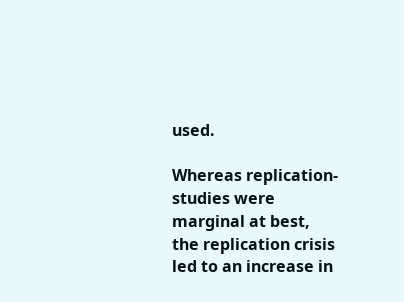used.

Whereas replication-studies were marginal at best, the replication crisis led to an increase in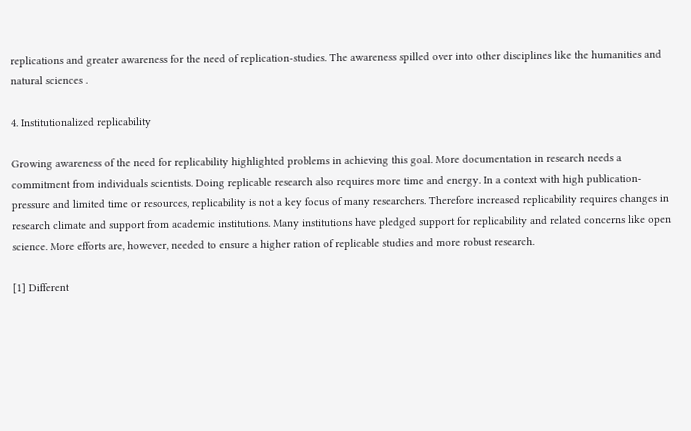replications and greater awareness for the need of replication-studies. The awareness spilled over into other disciplines like the humanities and natural sciences .

4. Institutionalized replicability

Growing awareness of the need for replicability highlighted problems in achieving this goal. More documentation in research needs a commitment from individuals scientists. Doing replicable research also requires more time and energy. In a context with high publication-pressure and limited time or resources, replicability is not a key focus of many researchers. Therefore increased replicability requires changes in research climate and support from academic institutions. Many institutions have pledged support for replicability and related concerns like open science. More efforts are, however, needed to ensure a higher ration of replicable studies and more robust research.

[1] Different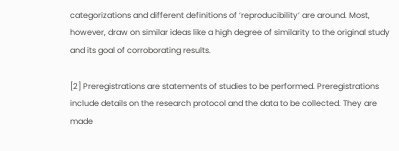categorizations and different definitions of ‘reproducibility’ are around. Most, however, draw on similar ideas like a high degree of similarity to the original study and its goal of corroborating results.

[2] Preregistrations are statements of studies to be performed. Preregistrations include details on the research protocol and the data to be collected. They are made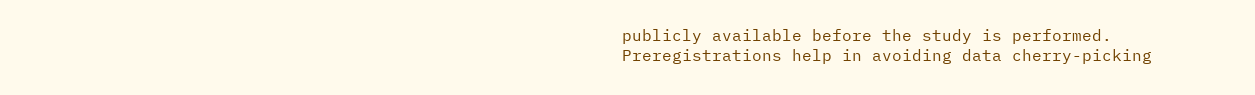publicly available before the study is performed. Preregistrations help in avoiding data cherry-picking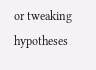or tweaking hypotheses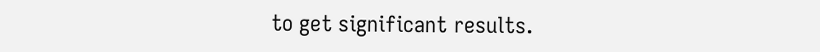to get significant results.